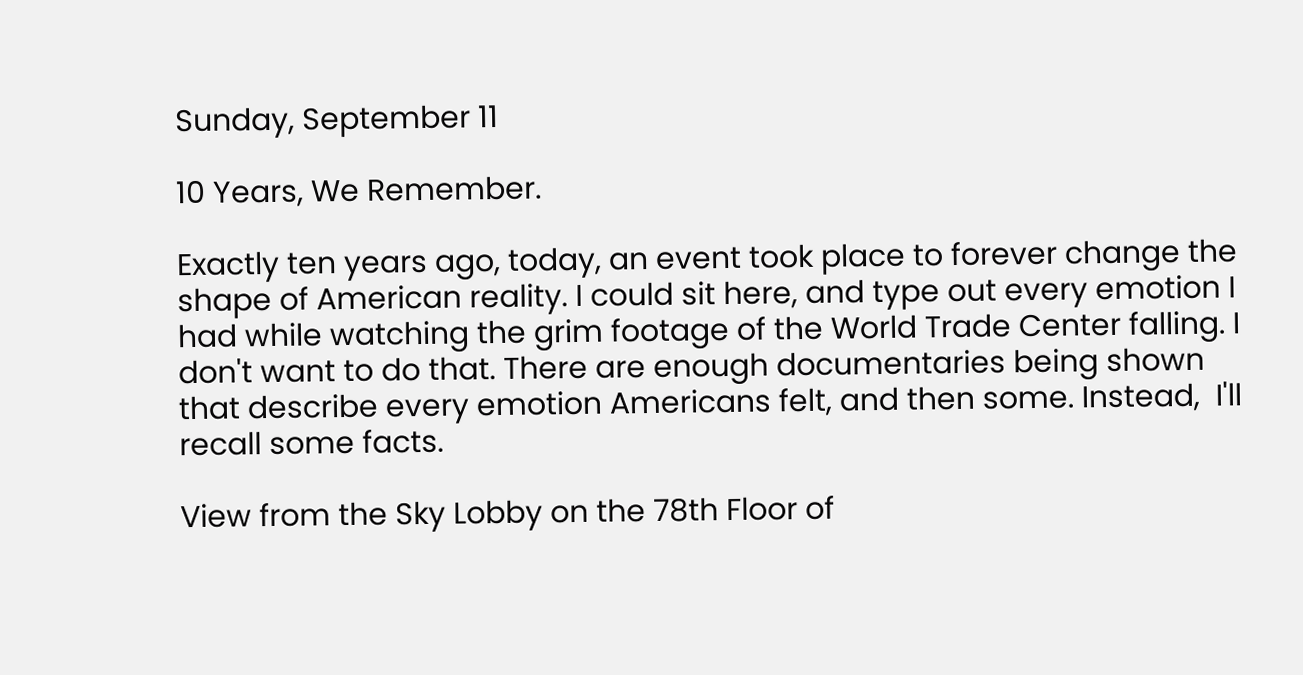Sunday, September 11

10 Years, We Remember.

Exactly ten years ago, today, an event took place to forever change the shape of American reality. I could sit here, and type out every emotion I had while watching the grim footage of the World Trade Center falling. I don't want to do that. There are enough documentaries being shown that describe every emotion Americans felt, and then some. Instead,  I'll recall some facts.

View from the Sky Lobby on the 78th Floor of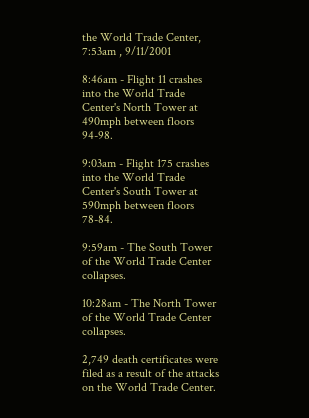the World Trade Center, 7:53am , 9/11/2001

8:46am - Flight 11 crashes into the World Trade Center's North Tower at 490mph between floors 94-98.

9:03am - Flight 175 crashes into the World Trade Center's South Tower at 590mph between floors 78-84.

9:59am - The South Tower of the World Trade Center collapses.

10:28am - The North Tower of the World Trade Center collapses.

2,749 death certificates were filed as a result of the attacks on the World Trade Center.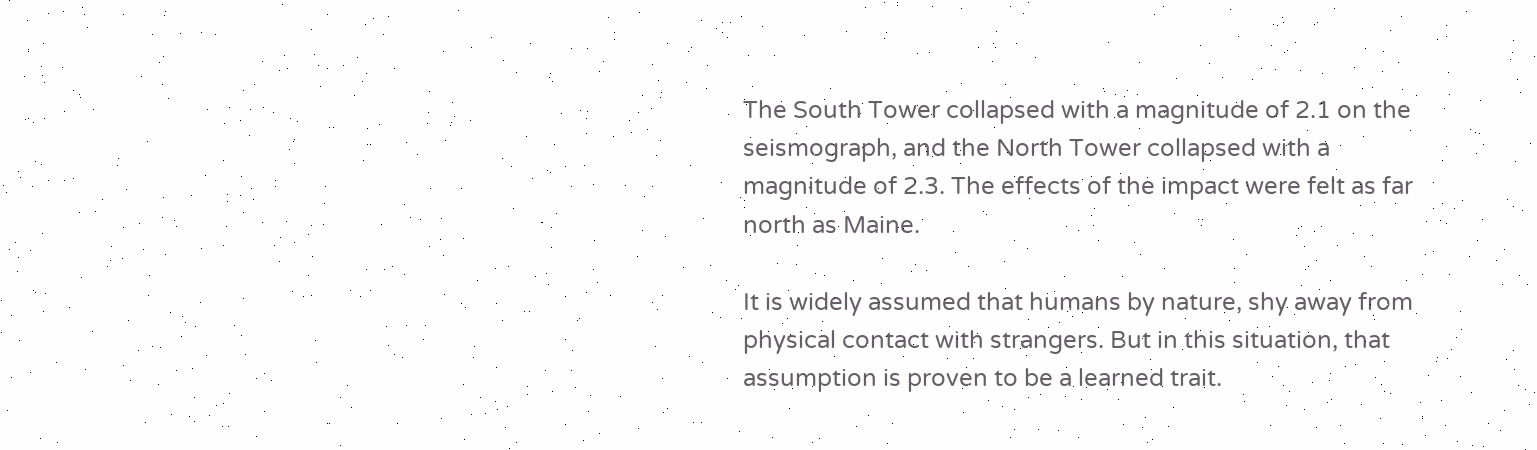The South Tower collapsed with a magnitude of 2.1 on the seismograph, and the North Tower collapsed with a magnitude of 2.3. The effects of the impact were felt as far north as Maine.

It is widely assumed that humans by nature, shy away from physical contact with strangers. But in this situation, that assumption is proven to be a learned trait.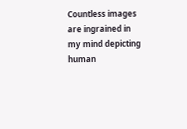Countless images are ingrained in my mind depicting human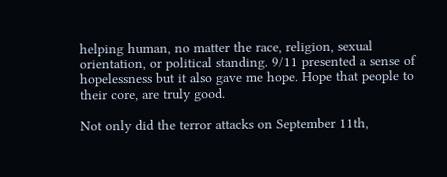helping human, no matter the race, religion, sexual orientation, or political standing. 9/11 presented a sense of hopelessness but it also gave me hope. Hope that people to their core, are truly good.

Not only did the terror attacks on September 11th,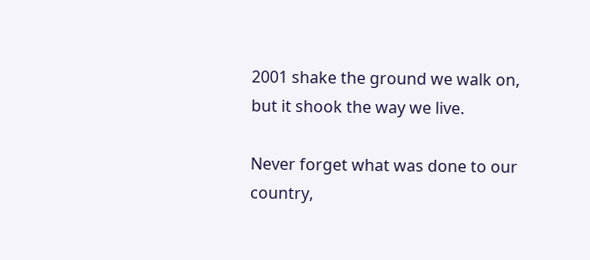2001 shake the ground we walk on, but it shook the way we live.

Never forget what was done to our country,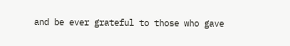and be ever grateful to those who gave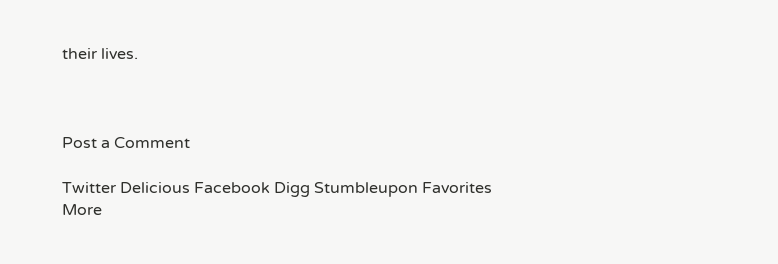their lives.



Post a Comment

Twitter Delicious Facebook Digg Stumbleupon Favorites More